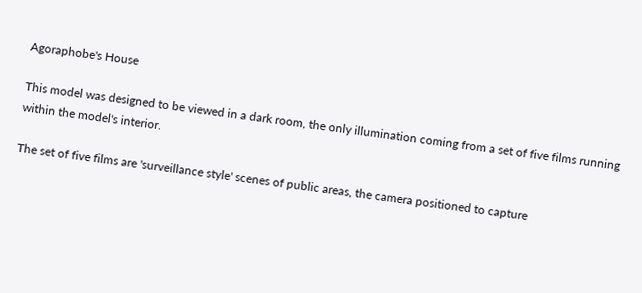Agoraphobe's House

This model was designed to be viewed in a dark room, the only illumination coming from a set of five films running within the model's interior.

The set of five films are 'surveillance style' scenes of public areas, the camera positioned to capture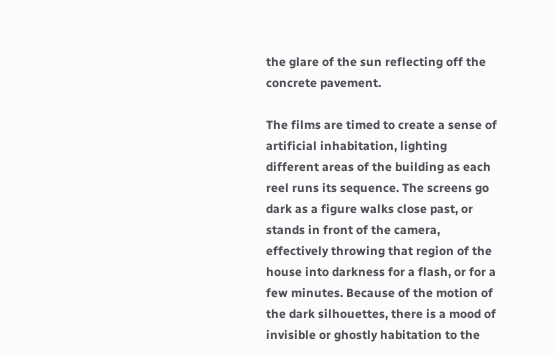the glare of the sun reflecting off the concrete pavement.

The films are timed to create a sense of artificial inhabitation, lighting different areas of the building as each reel runs its sequence. The screens go dark as a figure walks close past, or stands in front of the camera, effectively throwing that region of the house into darkness for a flash, or for a few minutes. Because of the motion of the dark silhouettes, there is a mood of invisible or ghostly habitation to the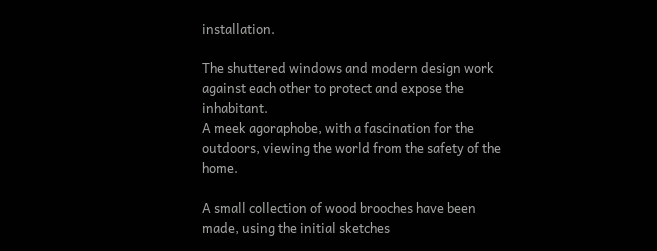installation.

The shuttered windows and modern design work against each other to protect and expose the inhabitant.
A meek agoraphobe, with a fascination for the outdoors, viewing the world from the safety of the home.

A small collection of wood brooches have been made, using the initial sketches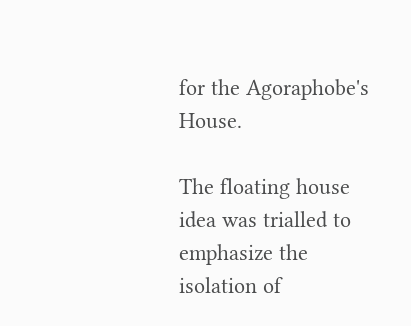for the Agoraphobe's House.

The floating house idea was trialled to emphasize the isolation of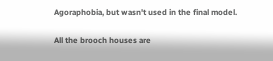Agoraphobia, but wasn't used in the final model.

All the brooch houses are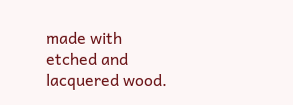made with etched and lacquered wood.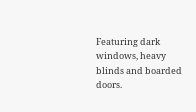Featuring dark windows, heavy blinds and boarded doors.